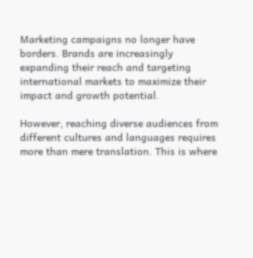Marketing campaigns no longer have borders. Brands are increasingly expanding their reach and targeting international markets to maximize their impact and growth potential.

However, reaching diverse audiences from different cultures and languages requires more than mere translation. This is where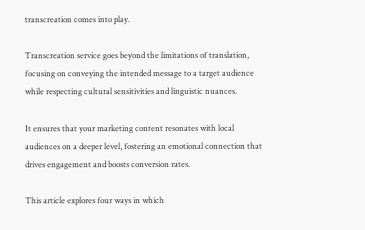transcreation comes into play.

Transcreation service goes beyond the limitations of translation, focusing on conveying the intended message to a target audience while respecting cultural sensitivities and linguistic nuances.

It ensures that your marketing content resonates with local audiences on a deeper level, fostering an emotional connection that drives engagement and boosts conversion rates.

This article explores four ways in which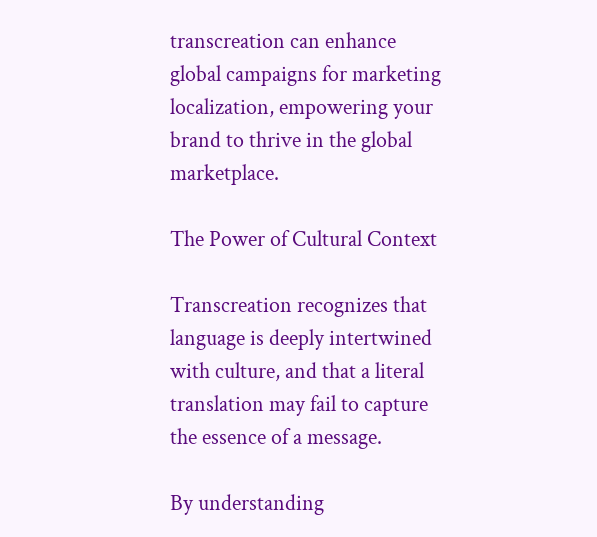transcreation can enhance global campaigns for marketing localization, empowering your brand to thrive in the global marketplace.

The Power of Cultural Context

Transcreation recognizes that language is deeply intertwined with culture, and that a literal translation may fail to capture the essence of a message.

By understanding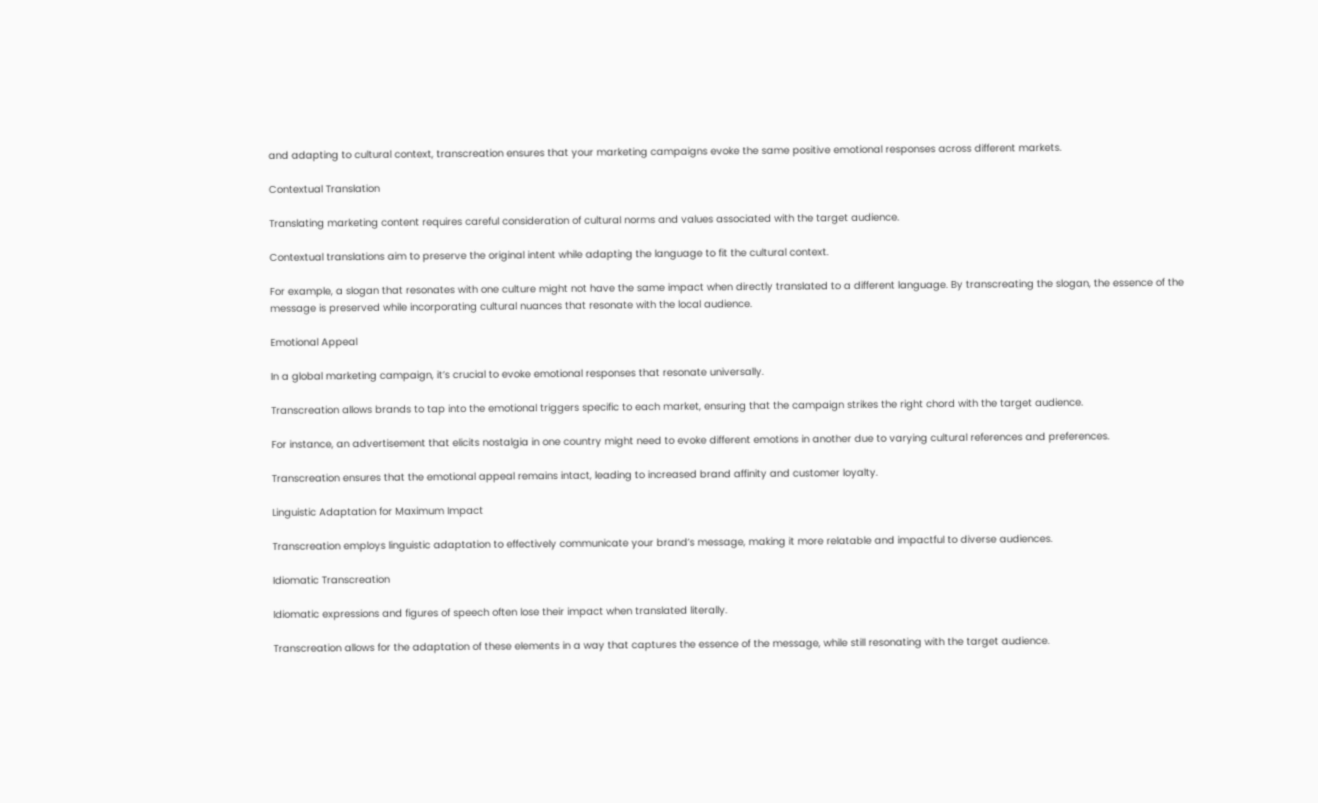and adapting to cultural context, transcreation ensures that your marketing campaigns evoke the same positive emotional responses across different markets.

Contextual Translation

Translating marketing content requires careful consideration of cultural norms and values associated with the target audience.

Contextual translations aim to preserve the original intent while adapting the language to fit the cultural context.

For example, a slogan that resonates with one culture might not have the same impact when directly translated to a different language. By transcreating the slogan, the essence of the message is preserved while incorporating cultural nuances that resonate with the local audience.

Emotional Appeal

In a global marketing campaign, it’s crucial to evoke emotional responses that resonate universally.

Transcreation allows brands to tap into the emotional triggers specific to each market, ensuring that the campaign strikes the right chord with the target audience.

For instance, an advertisement that elicits nostalgia in one country might need to evoke different emotions in another due to varying cultural references and preferences.

Transcreation ensures that the emotional appeal remains intact, leading to increased brand affinity and customer loyalty.

Linguistic Adaptation for Maximum Impact

Transcreation employs linguistic adaptation to effectively communicate your brand’s message, making it more relatable and impactful to diverse audiences.

Idiomatic Transcreation

Idiomatic expressions and figures of speech often lose their impact when translated literally.

Transcreation allows for the adaptation of these elements in a way that captures the essence of the message, while still resonating with the target audience.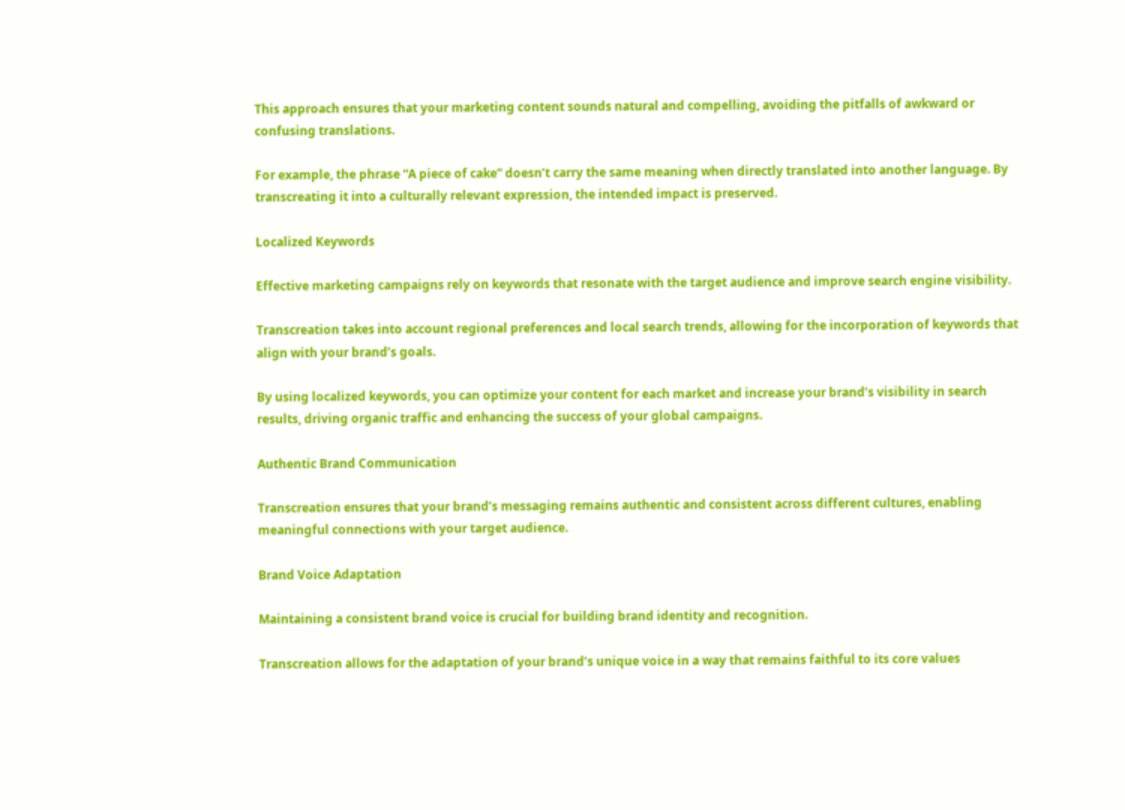This approach ensures that your marketing content sounds natural and compelling, avoiding the pitfalls of awkward or confusing translations.

For example, the phrase “A piece of cake” doesn’t carry the same meaning when directly translated into another language. By transcreating it into a culturally relevant expression, the intended impact is preserved.

Localized Keywords

Effective marketing campaigns rely on keywords that resonate with the target audience and improve search engine visibility.

Transcreation takes into account regional preferences and local search trends, allowing for the incorporation of keywords that align with your brand’s goals.

By using localized keywords, you can optimize your content for each market and increase your brand’s visibility in search results, driving organic traffic and enhancing the success of your global campaigns.

Authentic Brand Communication

Transcreation ensures that your brand’s messaging remains authentic and consistent across different cultures, enabling meaningful connections with your target audience.

Brand Voice Adaptation

Maintaining a consistent brand voice is crucial for building brand identity and recognition.

Transcreation allows for the adaptation of your brand’s unique voice in a way that remains faithful to its core values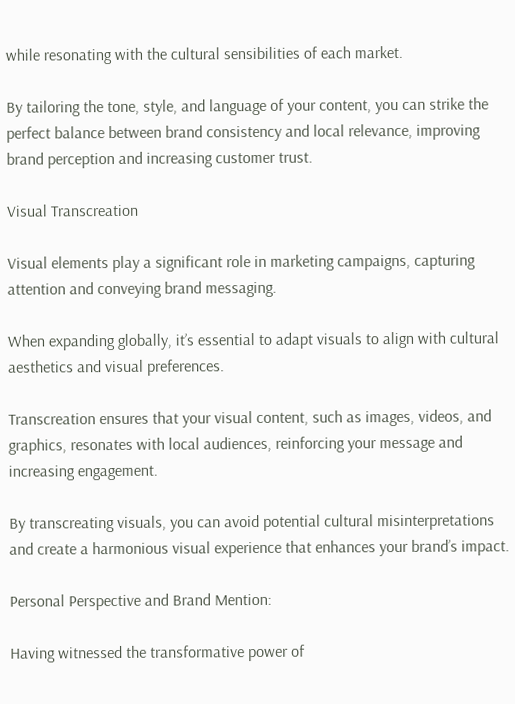while resonating with the cultural sensibilities of each market.

By tailoring the tone, style, and language of your content, you can strike the perfect balance between brand consistency and local relevance, improving brand perception and increasing customer trust.

Visual Transcreation

Visual elements play a significant role in marketing campaigns, capturing attention and conveying brand messaging.

When expanding globally, it’s essential to adapt visuals to align with cultural aesthetics and visual preferences.

Transcreation ensures that your visual content, such as images, videos, and graphics, resonates with local audiences, reinforcing your message and increasing engagement.

By transcreating visuals, you can avoid potential cultural misinterpretations and create a harmonious visual experience that enhances your brand’s impact.

Personal Perspective and Brand Mention:

Having witnessed the transformative power of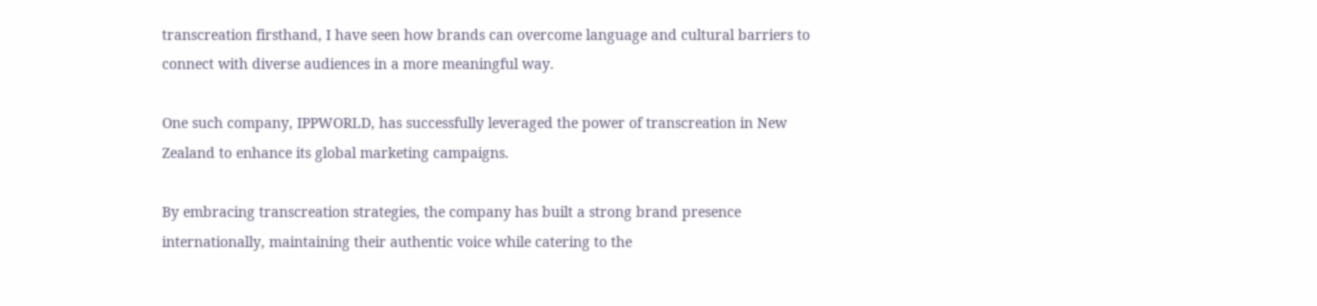transcreation firsthand, I have seen how brands can overcome language and cultural barriers to connect with diverse audiences in a more meaningful way.

One such company, IPPWORLD, has successfully leveraged the power of transcreation in New Zealand to enhance its global marketing campaigns.

By embracing transcreation strategies, the company has built a strong brand presence internationally, maintaining their authentic voice while catering to the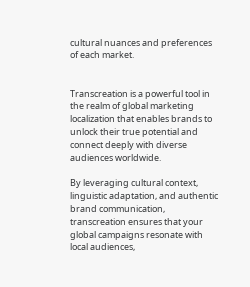cultural nuances and preferences of each market.


Transcreation is a powerful tool in the realm of global marketing localization that enables brands to unlock their true potential and connect deeply with diverse audiences worldwide.

By leveraging cultural context, linguistic adaptation, and authentic brand communication, transcreation ensures that your global campaigns resonate with local audiences,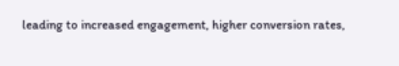leading to increased engagement, higher conversion rates,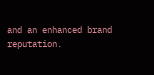and an enhanced brand reputation.